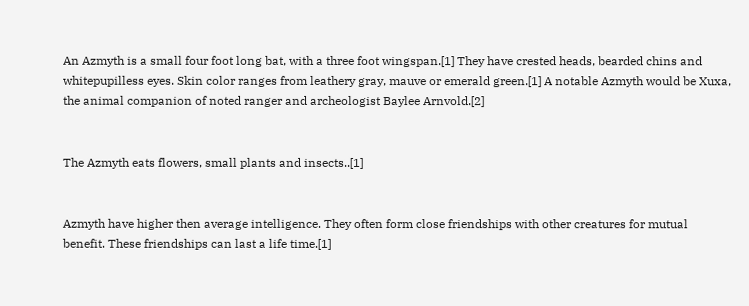An Azmyth is a small four foot long bat, with a three foot wingspan.[1] They have crested heads, bearded chins and whitepupilless eyes. Skin color ranges from leathery gray, mauve or emerald green.[1] A notable Azmyth would be Xuxa, the animal companion of noted ranger and archeologist Baylee Arnvold.[2]


The Azmyth eats flowers, small plants and insects..[1]


Azmyth have higher then average intelligence. They often form close friendships with other creatures for mutual benefit. These friendships can last a life time.[1]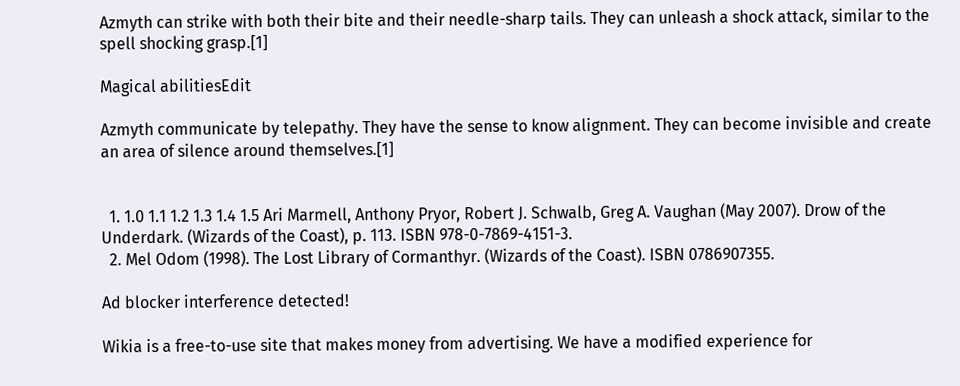Azmyth can strike with both their bite and their needle-sharp tails. They can unleash a shock attack, similar to the spell shocking grasp.[1]

Magical abilitiesEdit

Azmyth communicate by telepathy. They have the sense to know alignment. They can become invisible and create an area of silence around themselves.[1]


  1. 1.0 1.1 1.2 1.3 1.4 1.5 Ari Marmell, Anthony Pryor, Robert J. Schwalb, Greg A. Vaughan (May 2007). Drow of the Underdark. (Wizards of the Coast), p. 113. ISBN 978-0-7869-4151-3.
  2. Mel Odom (1998). The Lost Library of Cormanthyr. (Wizards of the Coast). ISBN 0786907355.

Ad blocker interference detected!

Wikia is a free-to-use site that makes money from advertising. We have a modified experience for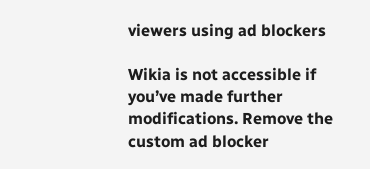viewers using ad blockers

Wikia is not accessible if you’ve made further modifications. Remove the custom ad blocker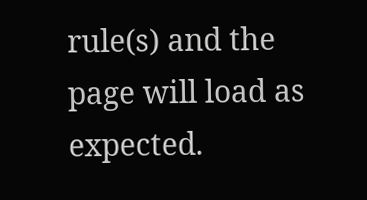rule(s) and the page will load as expected.